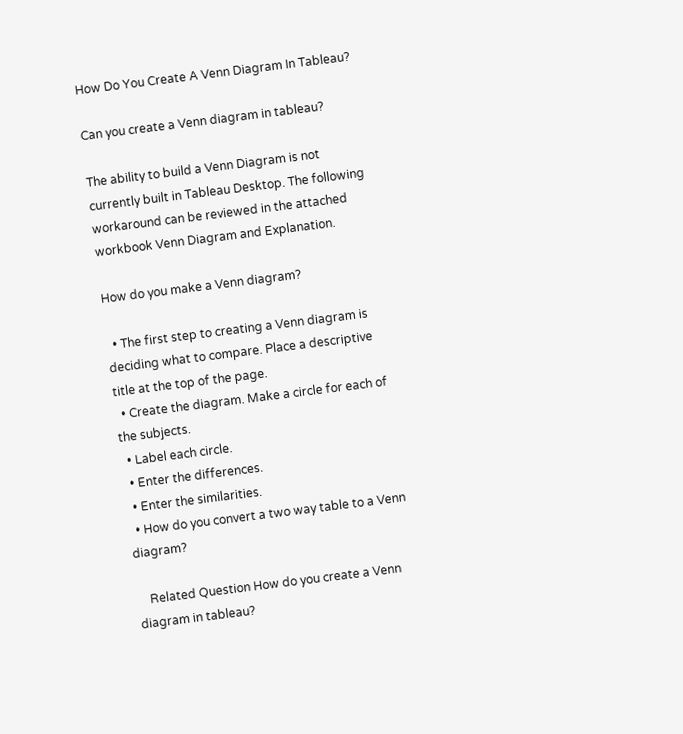How Do You Create A Venn Diagram In Tableau?

Can you create a Venn diagram in tableau?

The ability to build a Venn Diagram is not currently built in Tableau Desktop. The following workaround can be reviewed in the attached workbook Venn Diagram and Explanation.

How do you make a Venn diagram?

  • The first step to creating a Venn diagram is deciding what to compare. Place a descriptive title at the top of the page.
  • Create the diagram. Make a circle for each of the subjects.
  • Label each circle.
  • Enter the differences.
  • Enter the similarities.
  • How do you convert a two way table to a Venn diagram?

    Related Question How do you create a Venn diagram in tableau?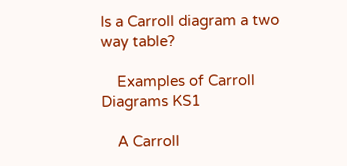Is a Carroll diagram a two way table?

    Examples of Carroll Diagrams KS1

    A Carroll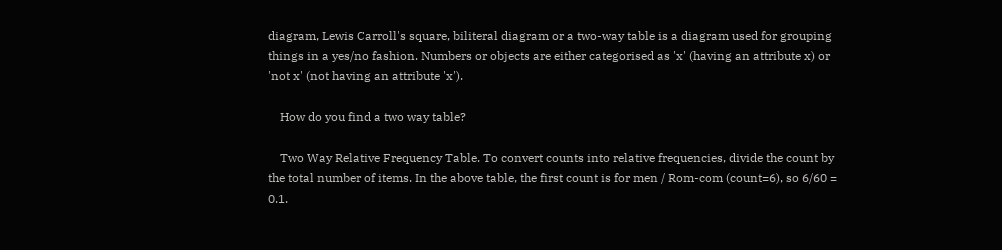diagram, Lewis Carroll's square, biliteral diagram or a two-way table is a diagram used for grouping things in a yes/no fashion. Numbers or objects are either categorised as 'x' (having an attribute x) or 'not x' (not having an attribute 'x').

    How do you find a two way table?

    Two Way Relative Frequency Table. To convert counts into relative frequencies, divide the count by the total number of items. In the above table, the first count is for men / Rom-com (count=6), so 6/60 = 0.1.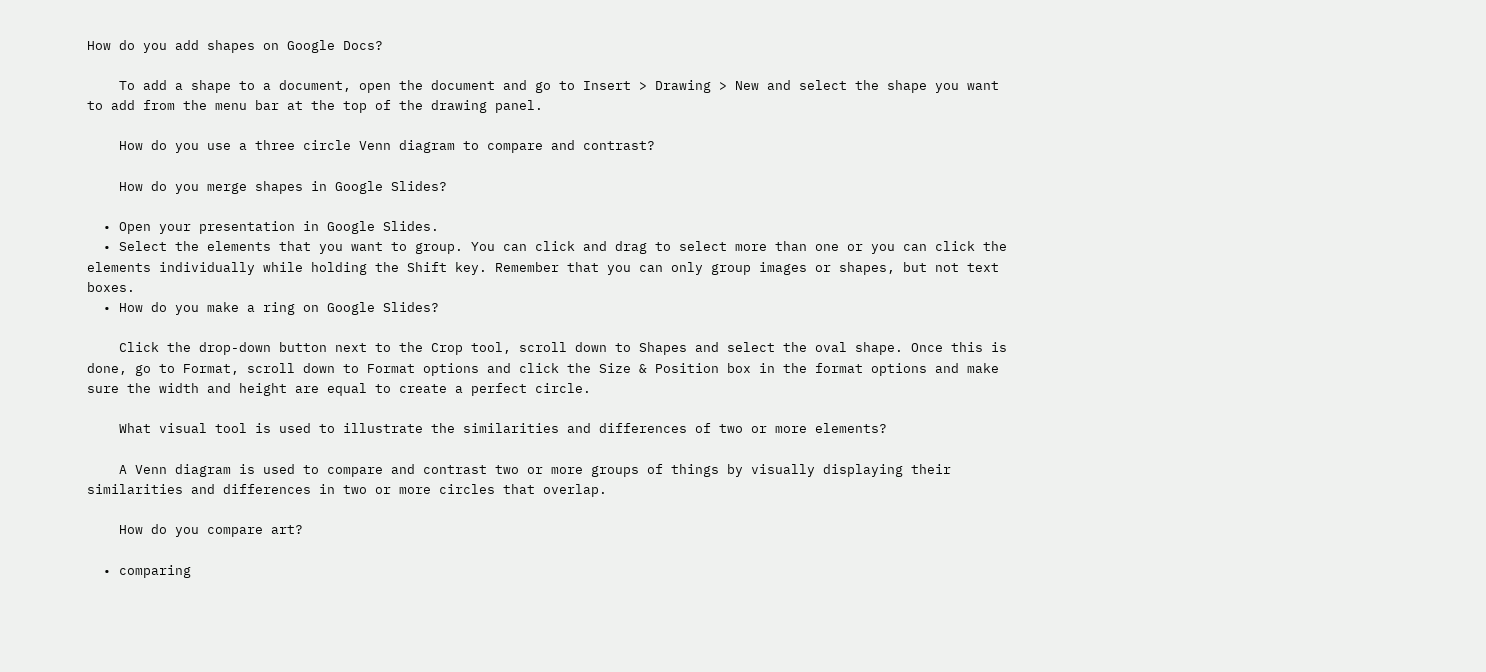How do you add shapes on Google Docs?

    To add a shape to a document, open the document and go to Insert > Drawing > New and select the shape you want to add from the menu bar at the top of the drawing panel.

    How do you use a three circle Venn diagram to compare and contrast?

    How do you merge shapes in Google Slides?

  • Open your presentation in Google Slides.
  • Select the elements that you want to group. You can click and drag to select more than one or you can click the elements individually while holding the Shift key. Remember that you can only group images or shapes, but not text boxes.
  • How do you make a ring on Google Slides?

    Click the drop-down button next to the Crop tool, scroll down to Shapes and select the oval shape. Once this is done, go to Format, scroll down to Format options and click the Size & Position box in the format options and make sure the width and height are equal to create a perfect circle.

    What visual tool is used to illustrate the similarities and differences of two or more elements?

    A Venn diagram is used to compare and contrast two or more groups of things by visually displaying their similarities and differences in two or more circles that overlap.

    How do you compare art?

  • comparing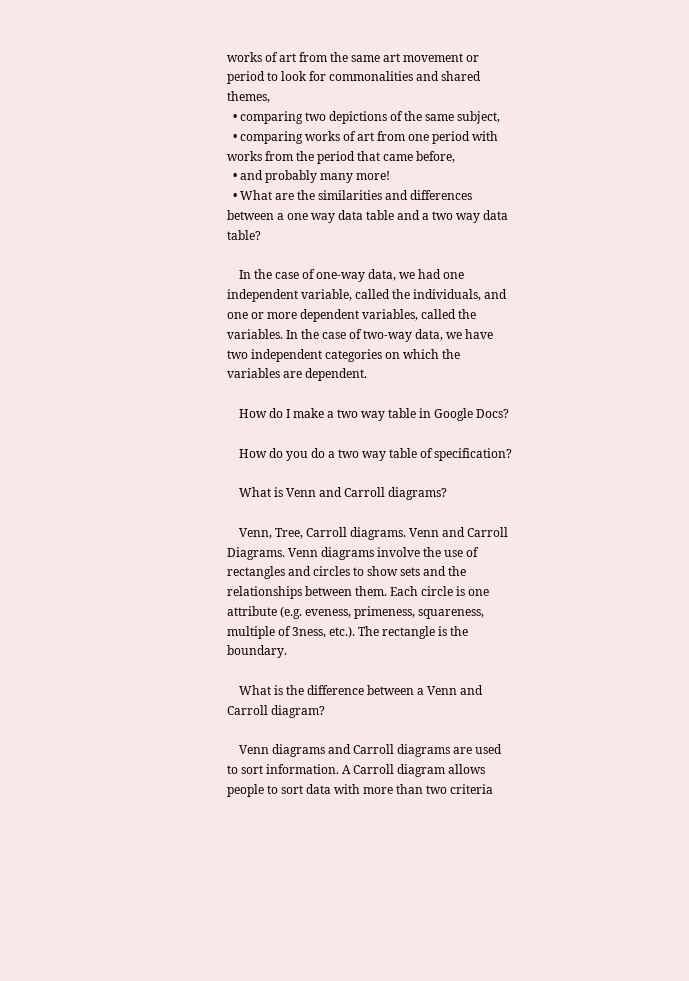works of art from the same art movement or period to look for commonalities and shared themes,
  • comparing two depictions of the same subject,
  • comparing works of art from one period with works from the period that came before,
  • and probably many more!
  • What are the similarities and differences between a one way data table and a two way data table?

    In the case of one-way data, we had one independent variable, called the individuals, and one or more dependent variables, called the variables. In the case of two-way data, we have two independent categories on which the variables are dependent.

    How do I make a two way table in Google Docs?

    How do you do a two way table of specification?

    What is Venn and Carroll diagrams?

    Venn, Tree, Carroll diagrams. Venn and Carroll Diagrams. Venn diagrams involve the use of rectangles and circles to show sets and the relationships between them. Each circle is one attribute (e.g. eveness, primeness, squareness, multiple of 3ness, etc.). The rectangle is the boundary.

    What is the difference between a Venn and Carroll diagram?

    Venn diagrams and Carroll diagrams are used to sort information. A Carroll diagram allows people to sort data with more than two criteria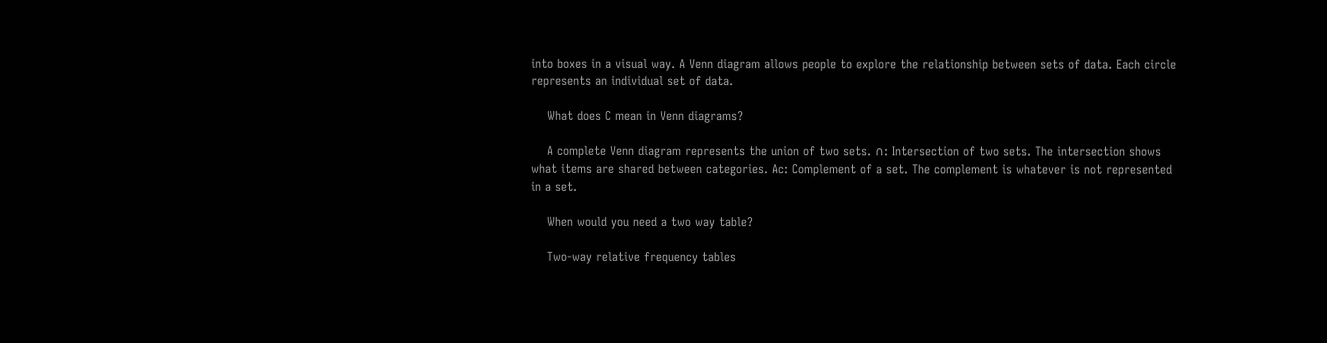into boxes in a visual way. A Venn diagram allows people to explore the relationship between sets of data. Each circle represents an individual set of data.

    What does C mean in Venn diagrams?

    A complete Venn diagram represents the union of two sets. ∩: Intersection of two sets. The intersection shows what items are shared between categories. Ac: Complement of a set. The complement is whatever is not represented in a set.

    When would you need a two way table?

    Two-way relative frequency tables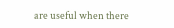are useful when there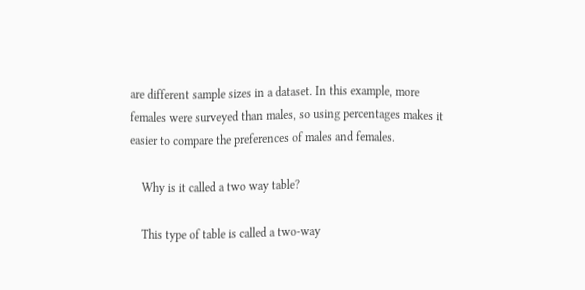are different sample sizes in a dataset. In this example, more females were surveyed than males, so using percentages makes it easier to compare the preferences of males and females.

    Why is it called a two way table?

    This type of table is called a two-way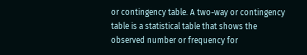or contingency table. A two-way or contingency table is a statistical table that shows the observed number or frequency for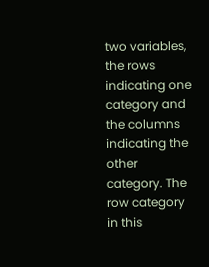two variables, the rows indicating one category and the columns indicating the other category. The row category in this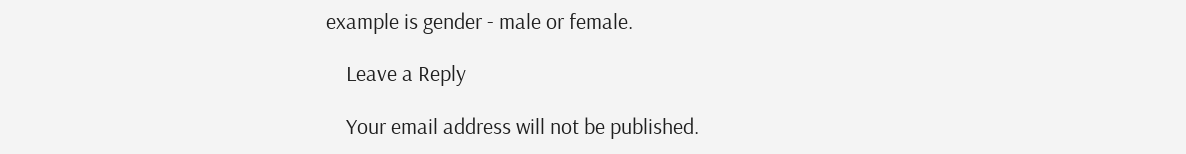example is gender - male or female.

    Leave a Reply

    Your email address will not be published.